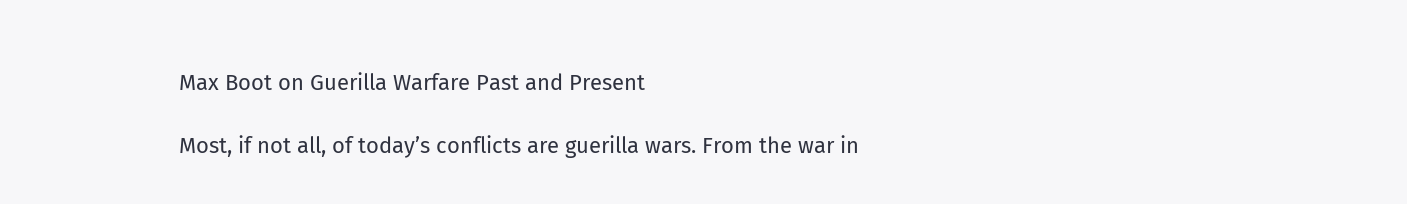Max Boot on Guerilla Warfare Past and Present

Most, if not all, of today’s conflicts are guerilla wars. From the war in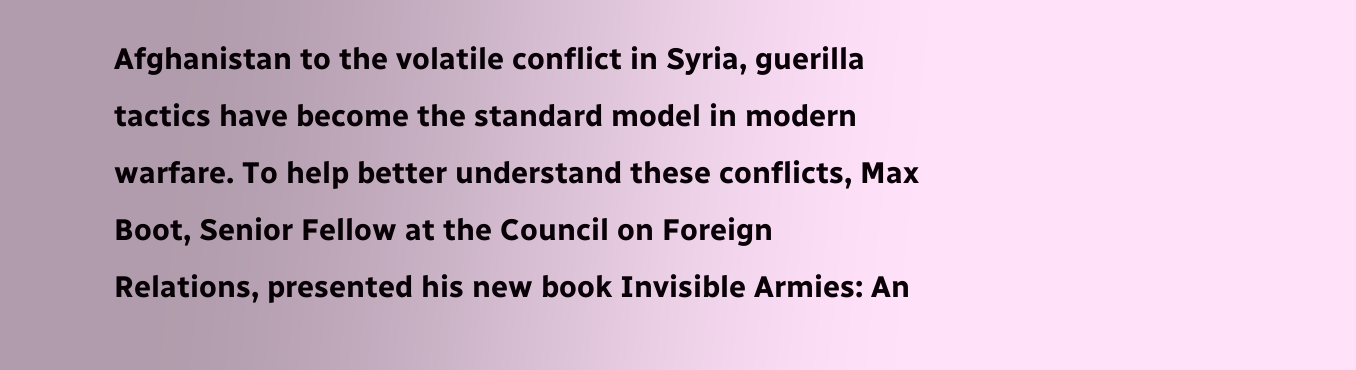Afghanistan to the volatile conflict in Syria, guerilla tactics have become the standard model in modern warfare. To help better understand these conflicts, Max Boot, Senior Fellow at the Council on Foreign Relations, presented his new book Invisible Armies: An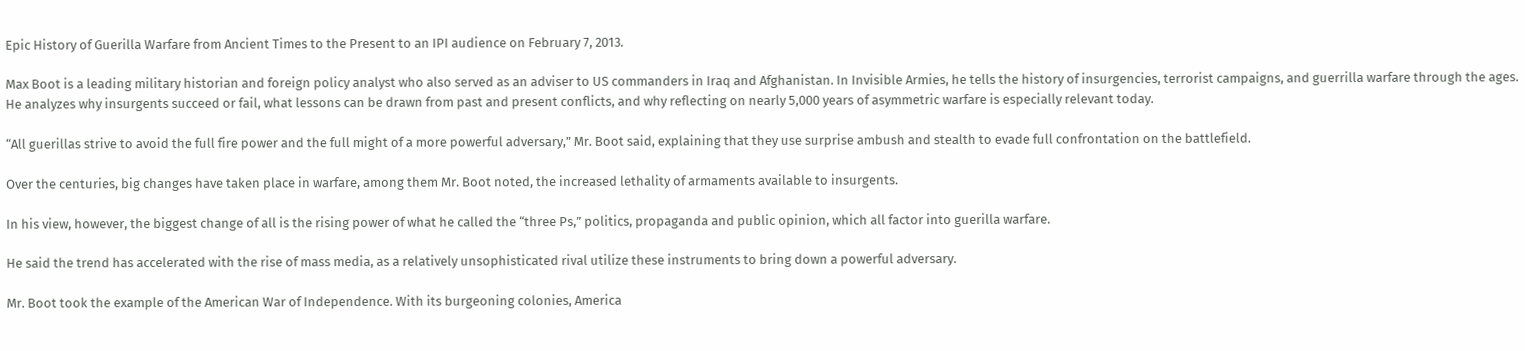Epic History of Guerilla Warfare from Ancient Times to the Present to an IPI audience on February 7, 2013.

Max Boot is a leading military historian and foreign policy analyst who also served as an adviser to US commanders in Iraq and Afghanistan. In Invisible Armies, he tells the history of insurgencies, terrorist campaigns, and guerrilla warfare through the ages. He analyzes why insurgents succeed or fail, what lessons can be drawn from past and present conflicts, and why reflecting on nearly 5,000 years of asymmetric warfare is especially relevant today.

“All guerillas strive to avoid the full fire power and the full might of a more powerful adversary,” Mr. Boot said, explaining that they use surprise ambush and stealth to evade full confrontation on the battlefield.

Over the centuries, big changes have taken place in warfare, among them Mr. Boot noted, the increased lethality of armaments available to insurgents.

In his view, however, the biggest change of all is the rising power of what he called the “three Ps,” politics, propaganda and public opinion, which all factor into guerilla warfare.

He said the trend has accelerated with the rise of mass media, as a relatively unsophisticated rival utilize these instruments to bring down a powerful adversary.

Mr. Boot took the example of the American War of Independence. With its burgeoning colonies, America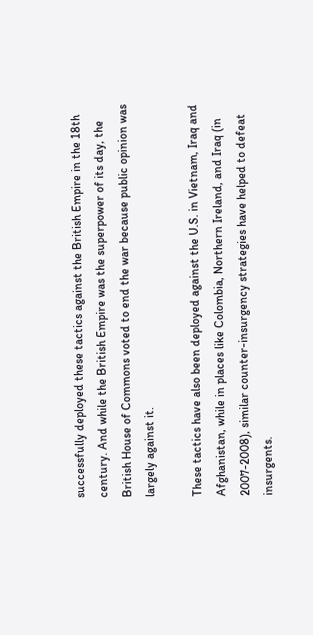successfully deployed these tactics against the British Empire in the 18th century. And while the British Empire was the superpower of its day, the British House of Commons voted to end the war because public opinion was largely against it.

These tactics have also been deployed against the U.S. in Vietnam, Iraq and Afghanistan, while in places like Colombia, Northern Ireland, and Iraq (in 2007-2008), similar counter-insurgency strategies have helped to defeat insurgents.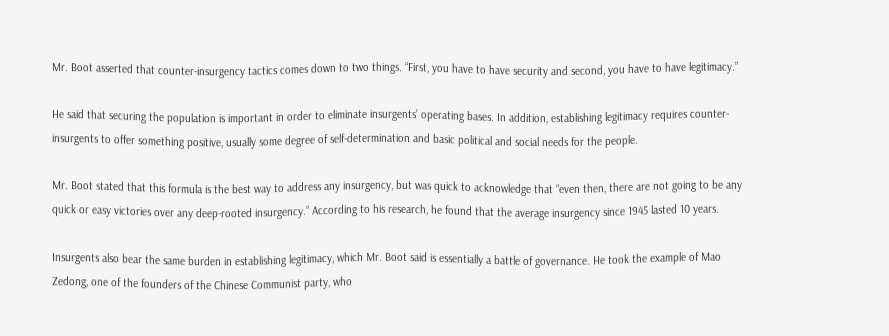Mr. Boot asserted that counter-insurgency tactics comes down to two things. “First, you have to have security and second, you have to have legitimacy.”

He said that securing the population is important in order to eliminate insurgents’ operating bases. In addition, establishing legitimacy requires counter-insurgents to offer something positive, usually some degree of self-determination and basic political and social needs for the people.

Mr. Boot stated that this formula is the best way to address any insurgency, but was quick to acknowledge that “even then, there are not going to be any quick or easy victories over any deep-rooted insurgency.” According to his research, he found that the average insurgency since 1945 lasted 10 years.

Insurgents also bear the same burden in establishing legitimacy, which Mr. Boot said is essentially a battle of governance. He took the example of Mao Zedong, one of the founders of the Chinese Communist party, who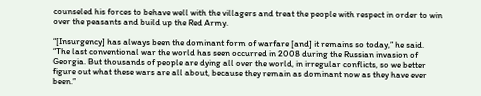counseled his forces to behave well with the villagers and treat the people with respect in order to win over the peasants and build up the Red Army.

“[Insurgency] has always been the dominant form of warfare [and] it remains so today,” he said. “The last conventional war the world has seen occurred in 2008 during the Russian invasion of Georgia. But thousands of people are dying all over the world, in irregular conflicts, so we better figure out what these wars are all about, because they remain as dominant now as they have ever been.”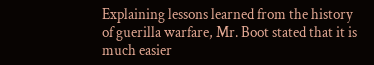Explaining lessons learned from the history of guerilla warfare, Mr. Boot stated that it is much easier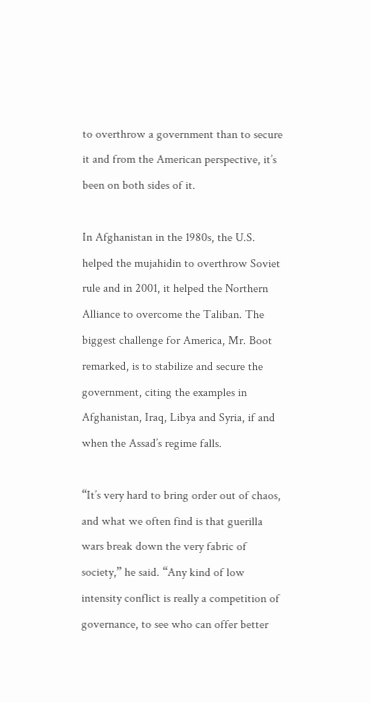to overthrow a government than to secure it and from the American perspective, it’s been on both sides of it.

In Afghanistan in the 1980s, the U.S. helped the mujahidin to overthrow Soviet rule and in 2001, it helped the Northern Alliance to overcome the Taliban. The biggest challenge for America, Mr. Boot remarked, is to stabilize and secure the government, citing the examples in Afghanistan, Iraq, Libya and Syria, if and when the Assad’s regime falls.

“It’s very hard to bring order out of chaos, and what we often find is that guerilla wars break down the very fabric of society,” he said. “Any kind of low intensity conflict is really a competition of governance, to see who can offer better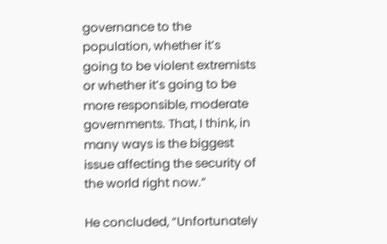governance to the population, whether it’s going to be violent extremists or whether it’s going to be more responsible, moderate governments. That, I think, in many ways is the biggest issue affecting the security of the world right now.”

He concluded, “Unfortunately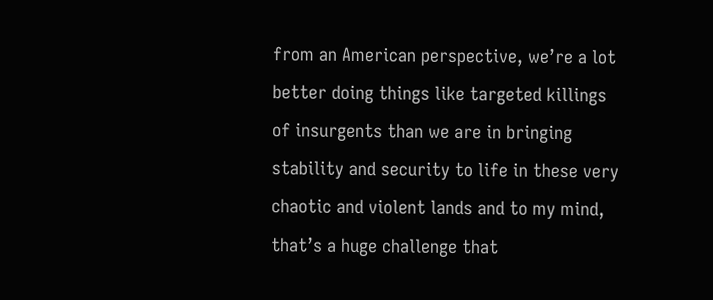from an American perspective, we’re a lot better doing things like targeted killings of insurgents than we are in bringing stability and security to life in these very chaotic and violent lands and to my mind, that’s a huge challenge that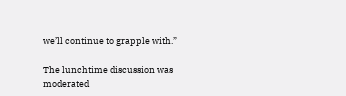we’ll continue to grapple with.”

The lunchtime discussion was moderated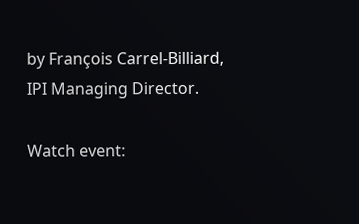by François Carrel-Billiard, IPI Managing Director.

Watch event: